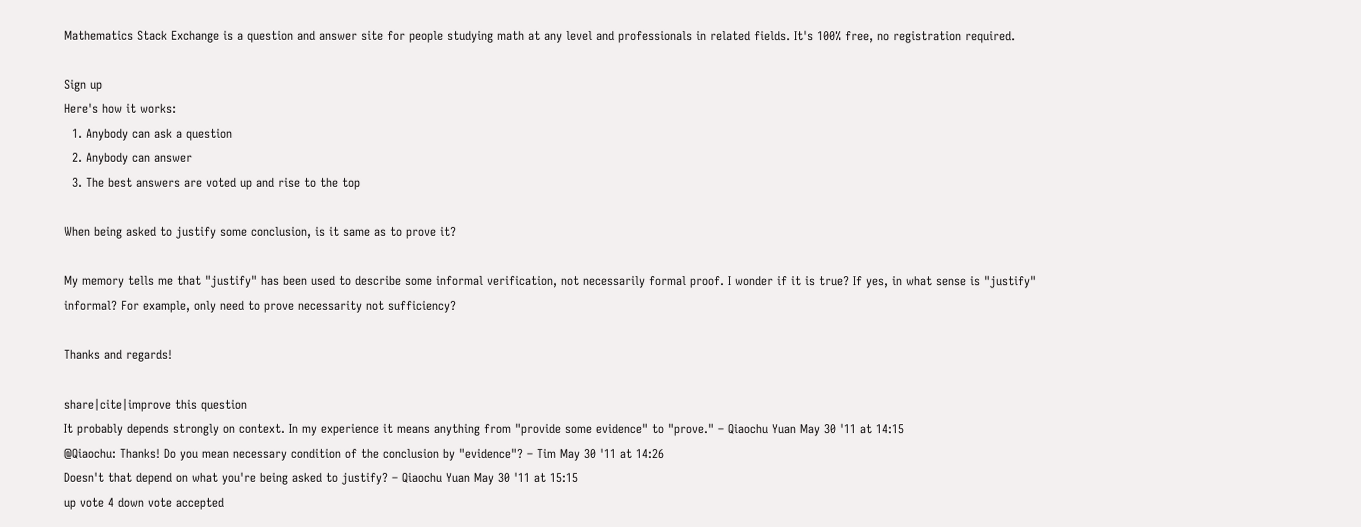Mathematics Stack Exchange is a question and answer site for people studying math at any level and professionals in related fields. It's 100% free, no registration required.

Sign up
Here's how it works:
  1. Anybody can ask a question
  2. Anybody can answer
  3. The best answers are voted up and rise to the top

When being asked to justify some conclusion, is it same as to prove it?

My memory tells me that "justify" has been used to describe some informal verification, not necessarily formal proof. I wonder if it is true? If yes, in what sense is "justify" informal? For example, only need to prove necessarity not sufficiency?

Thanks and regards!

share|cite|improve this question
It probably depends strongly on context. In my experience it means anything from "provide some evidence" to "prove." – Qiaochu Yuan May 30 '11 at 14:15
@Qiaochu: Thanks! Do you mean necessary condition of the conclusion by "evidence"? – Tim May 30 '11 at 14:26
Doesn't that depend on what you're being asked to justify? – Qiaochu Yuan May 30 '11 at 15:15
up vote 4 down vote accepted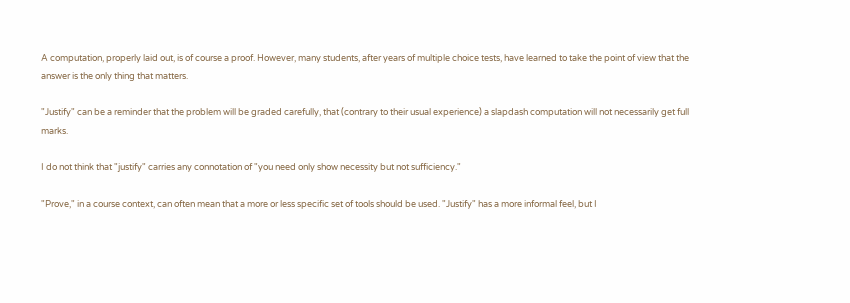A computation, properly laid out, is of course a proof. However, many students, after years of multiple choice tests, have learned to take the point of view that the answer is the only thing that matters.

"Justify" can be a reminder that the problem will be graded carefully, that (contrary to their usual experience) a slapdash computation will not necessarily get full marks.

I do not think that "justify" carries any connotation of "you need only show necessity but not sufficiency."

"Prove," in a course context, can often mean that a more or less specific set of tools should be used. "Justify" has a more informal feel, but I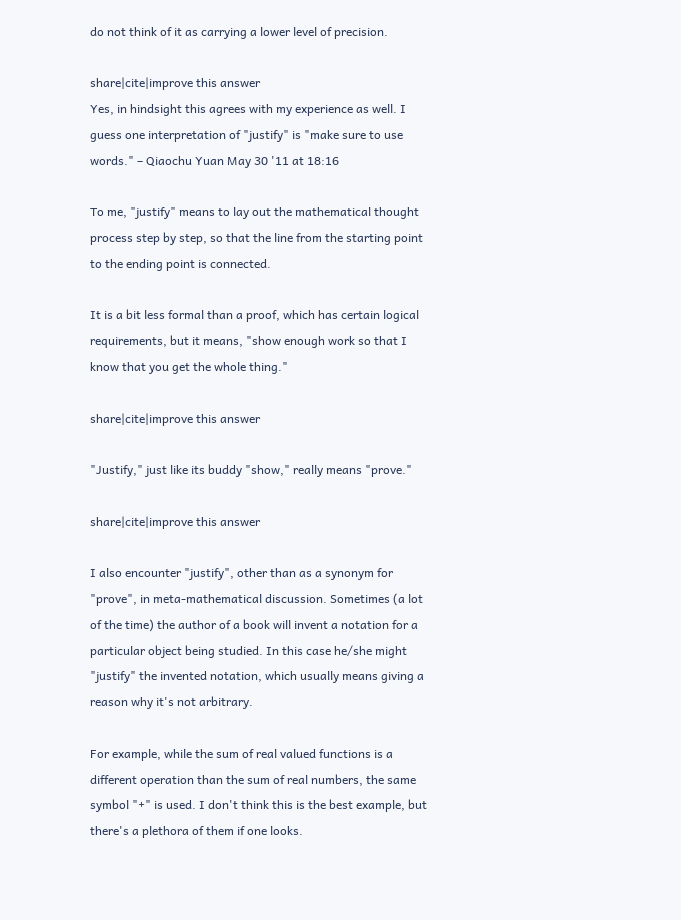do not think of it as carrying a lower level of precision.

share|cite|improve this answer
Yes, in hindsight this agrees with my experience as well. I guess one interpretation of "justify" is "make sure to use words." – Qiaochu Yuan May 30 '11 at 18:16

To me, "justify" means to lay out the mathematical thought process step by step, so that the line from the starting point to the ending point is connected.

It is a bit less formal than a proof, which has certain logical requirements, but it means, "show enough work so that I know that you get the whole thing."

share|cite|improve this answer

"Justify," just like its buddy "show," really means "prove."

share|cite|improve this answer

I also encounter "justify", other than as a synonym for "prove", in meta-mathematical discussion. Sometimes (a lot of the time) the author of a book will invent a notation for a particular object being studied. In this case he/she might "justify" the invented notation, which usually means giving a reason why it's not arbitrary.

For example, while the sum of real valued functions is a different operation than the sum of real numbers, the same symbol "+" is used. I don't think this is the best example, but there's a plethora of them if one looks.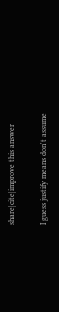share|cite|improve this answer

I guess justify means don't assume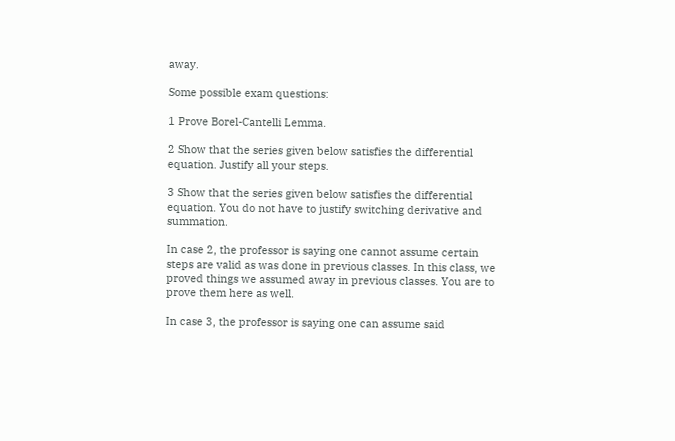away.

Some possible exam questions:

1 Prove Borel-Cantelli Lemma.

2 Show that the series given below satisfies the differential equation. Justify all your steps.

3 Show that the series given below satisfies the differential equation. You do not have to justify switching derivative and summation.

In case 2, the professor is saying one cannot assume certain steps are valid as was done in previous classes. In this class, we proved things we assumed away in previous classes. You are to prove them here as well.

In case 3, the professor is saying one can assume said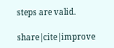steps are valid.

share|cite|improve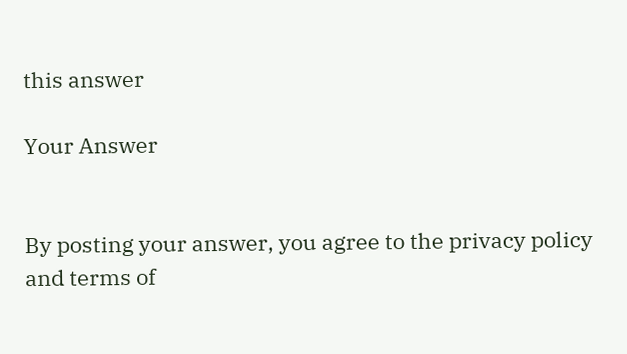this answer

Your Answer


By posting your answer, you agree to the privacy policy and terms of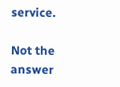service.

Not the answer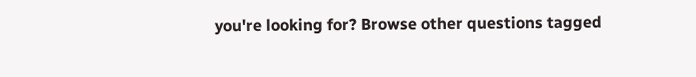you're looking for? Browse other questions tagged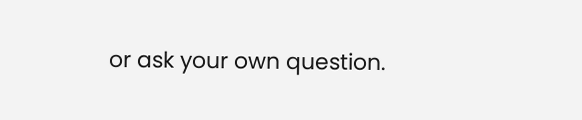or ask your own question.